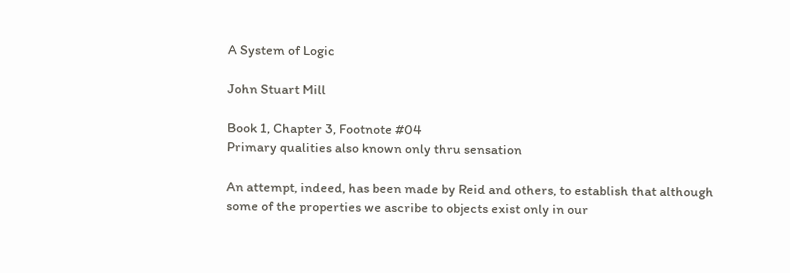A System of Logic

John Stuart Mill

Book 1, Chapter 3, Footnote #04
Primary qualities also known only thru sensation

An attempt, indeed, has been made by Reid and others, to establish that although some of the properties we ascribe to objects exist only in our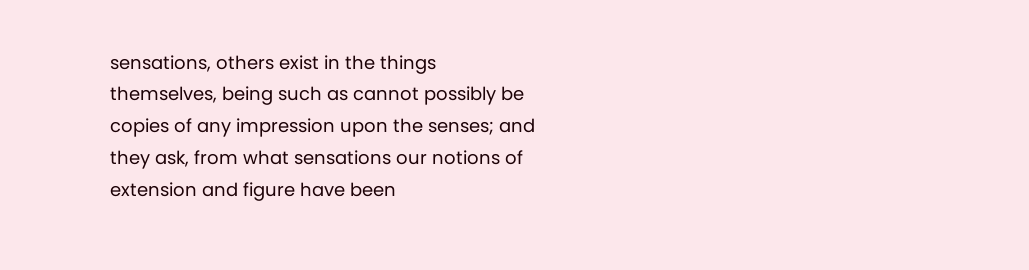sensations, others exist in the things themselves, being such as cannot possibly be copies of any impression upon the senses; and they ask, from what sensations our notions of extension and figure have been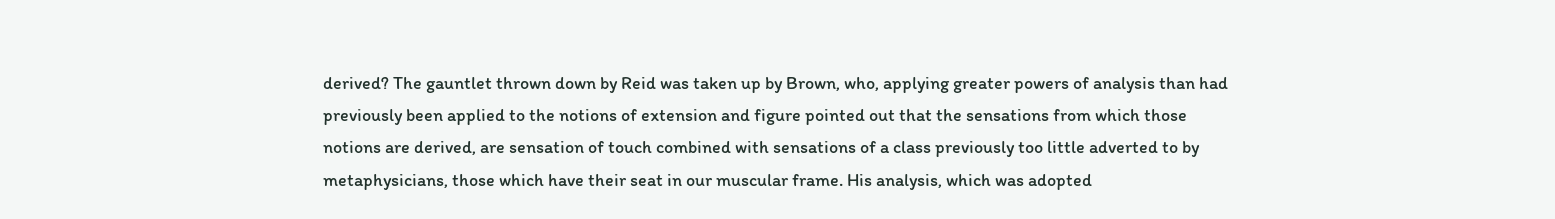derived? The gauntlet thrown down by Reid was taken up by Brown, who, applying greater powers of analysis than had previously been applied to the notions of extension and figure pointed out that the sensations from which those notions are derived, are sensation of touch combined with sensations of a class previously too little adverted to by metaphysicians, those which have their seat in our muscular frame. His analysis, which was adopted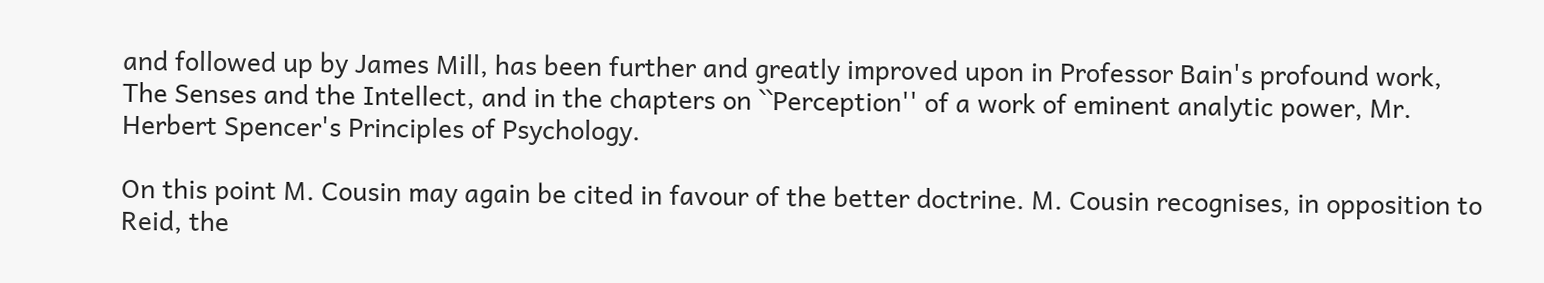and followed up by James Mill, has been further and greatly improved upon in Professor Bain's profound work, The Senses and the Intellect, and in the chapters on ``Perception'' of a work of eminent analytic power, Mr. Herbert Spencer's Principles of Psychology.

On this point M. Cousin may again be cited in favour of the better doctrine. M. Cousin recognises, in opposition to Reid, the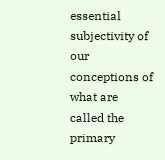essential subjectivity of our conceptions of what are called the primary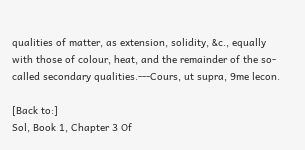qualities of matter, as extension, solidity, &c., equally with those of colour, heat, and the remainder of the so-called secondary qualities.---Cours, ut supra, 9me lecon.

[Back to:]
Sol, Book 1, Chapter 3 Of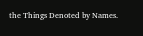the Things Denoted by Names.